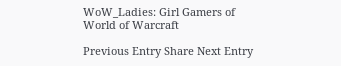WoW_Ladies: Girl Gamers of World of Warcraft

Previous Entry Share Next Entry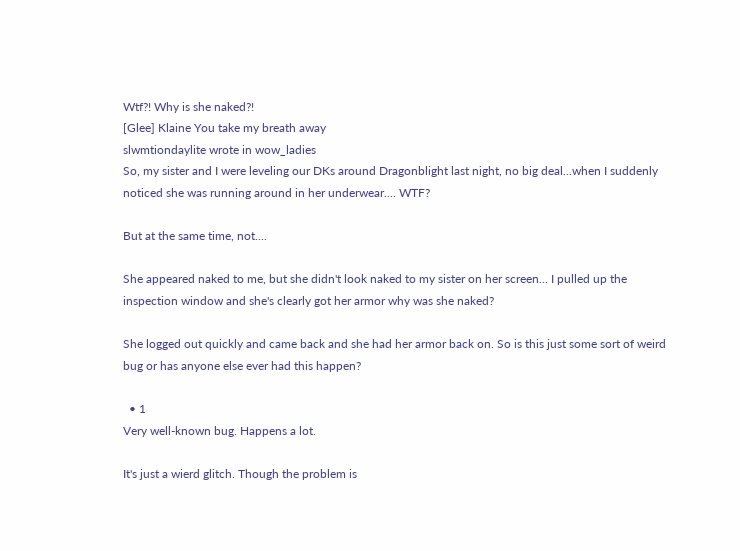Wtf?! Why is she naked?!
[Glee] Klaine You take my breath away
slwmtiondaylite wrote in wow_ladies
So, my sister and I were leveling our DKs around Dragonblight last night, no big deal...when I suddenly noticed she was running around in her underwear.... WTF?

But at the same time, not....

She appeared naked to me, but she didn't look naked to my sister on her screen... I pulled up the inspection window and she's clearly got her armor why was she naked?

She logged out quickly and came back and she had her armor back on. So is this just some sort of weird bug or has anyone else ever had this happen?

  • 1
Very well-known bug. Happens a lot.

It's just a wierd glitch. Though the problem is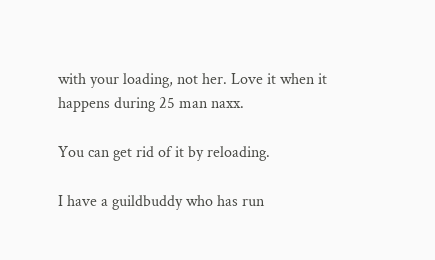with your loading, not her. Love it when it happens during 25 man naxx.

You can get rid of it by reloading.

I have a guildbuddy who has run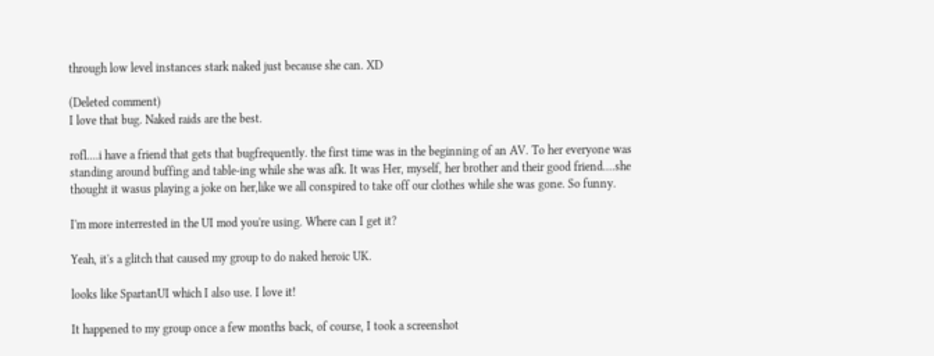through low level instances stark naked just because she can. XD

(Deleted comment)
I love that bug. Naked raids are the best.

rofl....i have a friend that gets that bugfrequently. the first time was in the beginning of an AV. To her everyone was standing around buffing and table-ing while she was afk. It was Her, myself, her brother and their good friend....she thought it wasus playing a joke on her,like we all conspired to take off our clothes while she was gone. So funny.

I'm more interrested in the UI mod you're using. Where can I get it?

Yeah, it's a glitch that caused my group to do naked heroic UK.

looks like SpartanUI which I also use. I love it!

It happened to my group once a few months back, of course, I took a screenshot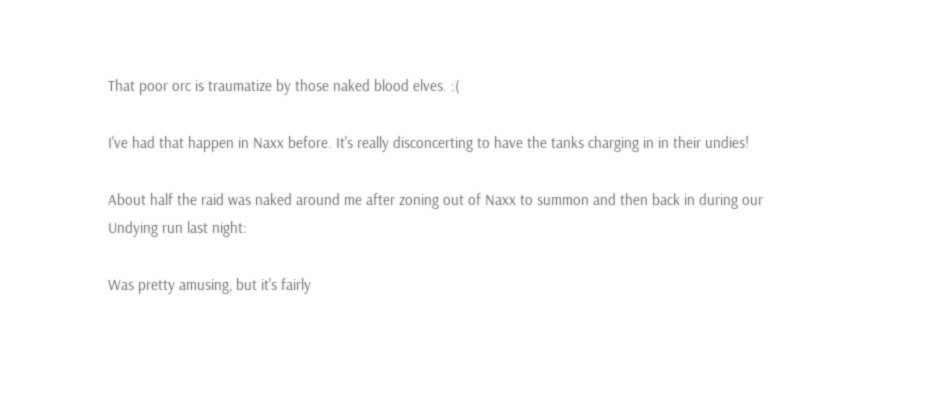That poor orc is traumatize by those naked blood elves. :(

I've had that happen in Naxx before. It's really disconcerting to have the tanks charging in in their undies!

About half the raid was naked around me after zoning out of Naxx to summon and then back in during our Undying run last night:

Was pretty amusing, but it's fairly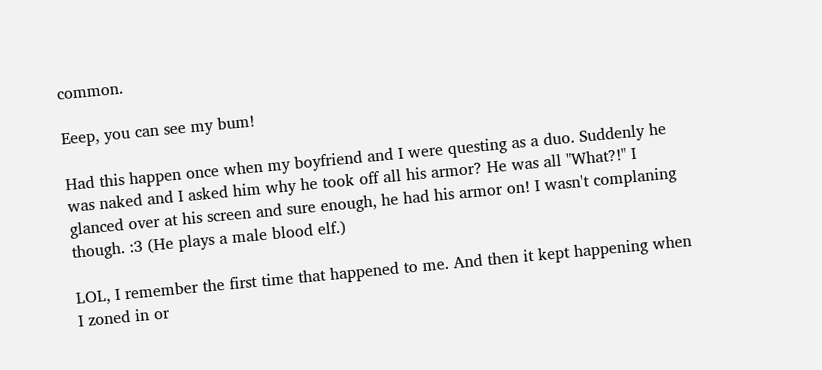common.

Eeep, you can see my bum!

Had this happen once when my boyfriend and I were questing as a duo. Suddenly he was naked and I asked him why he took off all his armor? He was all "What?!" I glanced over at his screen and sure enough, he had his armor on! I wasn't complaning though. :3 (He plays a male blood elf.)

LOL, I remember the first time that happened to me. And then it kept happening when I zoned in or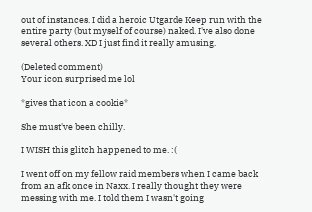out of instances. I did a heroic Utgarde Keep run with the entire party (but myself of course) naked. I've also done several others. XD I just find it really amusing.

(Deleted comment)
Your icon surprised me lol

*gives that icon a cookie*

She must've been chilly.

I WISH this glitch happened to me. :(

I went off on my fellow raid members when I came back from an afk once in Naxx. I really thought they were messing with me. I told them I wasn't going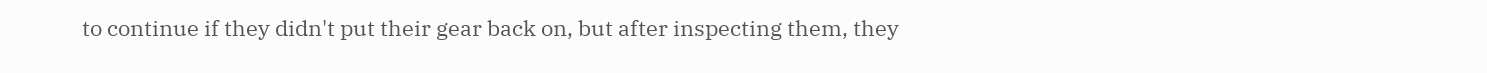to continue if they didn't put their gear back on, but after inspecting them, they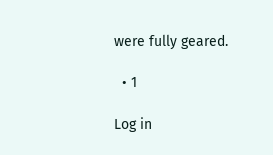were fully geared.

  • 1

Log in